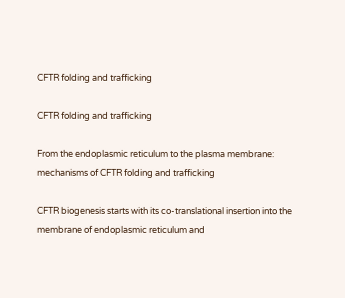CFTR folding and trafficking

CFTR folding and trafficking

From the endoplasmic reticulum to the plasma membrane: mechanisms of CFTR folding and trafficking

CFTR biogenesis starts with its co-translational insertion into the membrane of endoplasmic reticulum and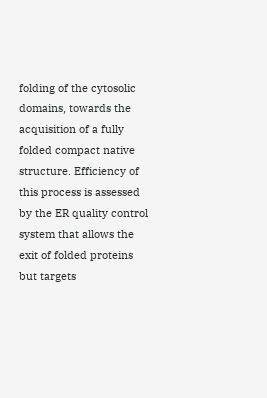folding of the cytosolic domains, towards the acquisition of a fully folded compact native structure. Efficiency of this process is assessed by the ER quality control system that allows the exit of folded proteins but targets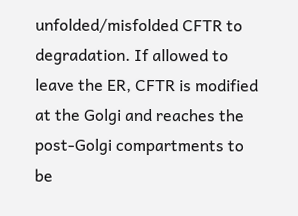unfolded/misfolded CFTR to degradation. If allowed to leave the ER, CFTR is modified at the Golgi and reaches the post-Golgi compartments to be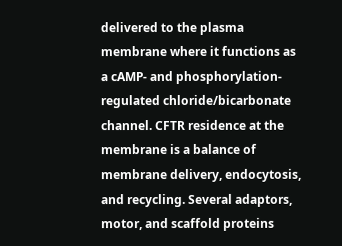delivered to the plasma membrane where it functions as a cAMP- and phosphorylation-regulated chloride/bicarbonate channel. CFTR residence at the membrane is a balance of membrane delivery, endocytosis, and recycling. Several adaptors, motor, and scaffold proteins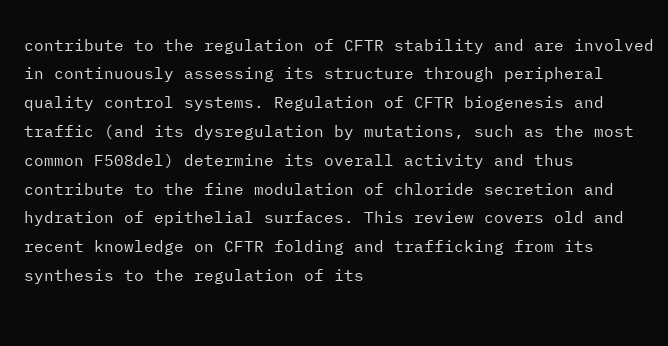contribute to the regulation of CFTR stability and are involved in continuously assessing its structure through peripheral quality control systems. Regulation of CFTR biogenesis and traffic (and its dysregulation by mutations, such as the most common F508del) determine its overall activity and thus contribute to the fine modulation of chloride secretion and hydration of epithelial surfaces. This review covers old and recent knowledge on CFTR folding and trafficking from its synthesis to the regulation of its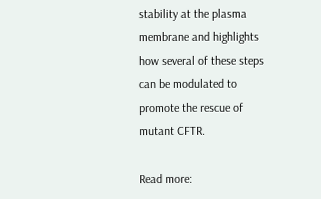stability at the plasma membrane and highlights how several of these steps can be modulated to promote the rescue of mutant CFTR.

Read more: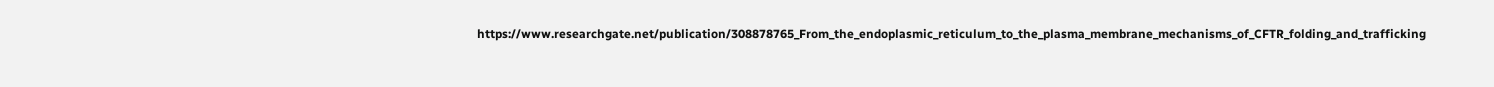https://www.researchgate.net/publication/308878765_From_the_endoplasmic_reticulum_to_the_plasma_membrane_mechanisms_of_CFTR_folding_and_trafficking